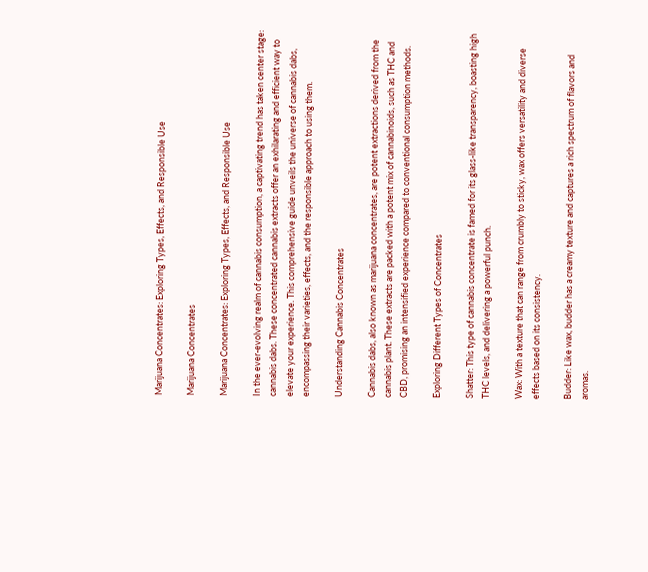Marijuana Concentrates: Exploring Types, Effects, and Responsible Use

Marijuana Concentrates

Marijuana Concentrates: Exploring Types, Effects, and Responsible Use

In the ever-evolving realm of cannabis consumption, a captivating trend has taken center stage: cannabis dabs. These concentrated cannabis extracts offer an exhilarating and efficient way to elevate your experience. This comprehensive guide unveils the universe of cannabis dabs, encompassing their varieties, effects, and the responsible approach to using them.

Understanding Cannabis Concentrates

Cannabis dabs, also known as marijuana concentrates, are potent extractions derived from the cannabis plant. These extracts are packed with a potent mix of cannabinoids, such as THC and CBD, promising an intensified experience compared to conventional consumption methods.

Exploring Different Types of Concentrates

Shatter: This type of cannabis concentrate is famed for its glass-like transparency, boasting high THC levels, and delivering a powerful punch.

Wax: With a texture that can range from crumbly to sticky, wax offers versatility and diverse effects based on its consistency.

Budder: Like wax, budder has a creamy texture and captures a rich spectrum of flavors and aromas.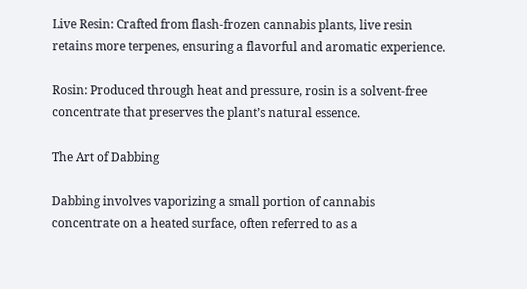Live Resin: Crafted from flash-frozen cannabis plants, live resin retains more terpenes, ensuring a flavorful and aromatic experience.

Rosin: Produced through heat and pressure, rosin is a solvent-free concentrate that preserves the plant’s natural essence.

The Art of Dabbing

Dabbing involves vaporizing a small portion of cannabis concentrate on a heated surface, often referred to as a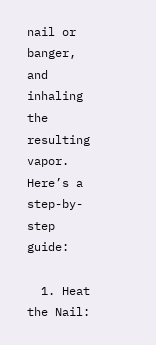nail or banger, and inhaling the resulting vapor. Here’s a step-by-step guide:

  1. Heat the Nail: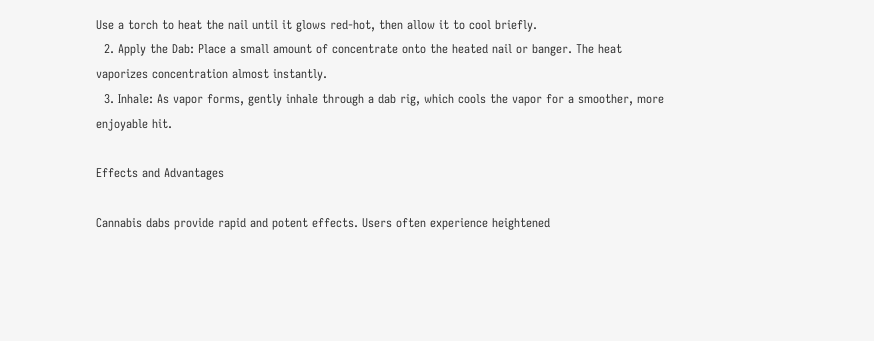Use a torch to heat the nail until it glows red-hot, then allow it to cool briefly.
  2. Apply the Dab: Place a small amount of concentrate onto the heated nail or banger. The heat vaporizes concentration almost instantly.
  3. Inhale: As vapor forms, gently inhale through a dab rig, which cools the vapor for a smoother, more enjoyable hit.

Effects and Advantages

Cannabis dabs provide rapid and potent effects. Users often experience heightened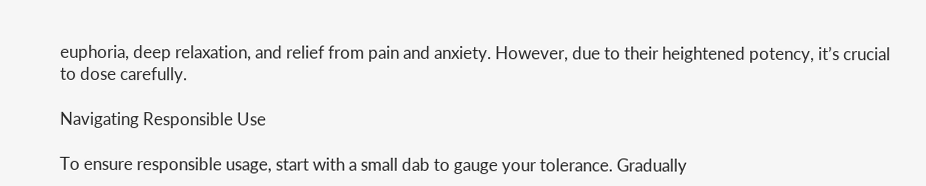euphoria, deep relaxation, and relief from pain and anxiety. However, due to their heightened potency, it’s crucial to dose carefully.

Navigating Responsible Use

To ensure responsible usage, start with a small dab to gauge your tolerance. Gradually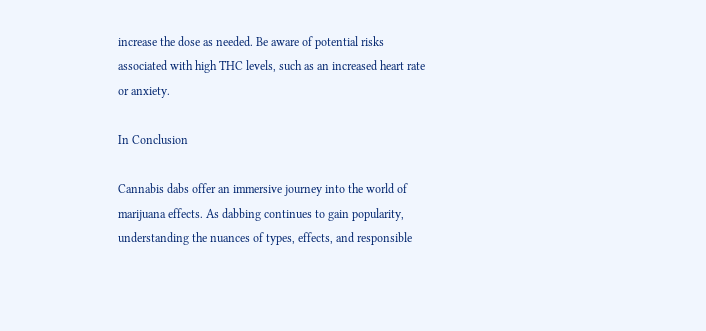increase the dose as needed. Be aware of potential risks associated with high THC levels, such as an increased heart rate or anxiety.

In Conclusion

Cannabis dabs offer an immersive journey into the world of marijuana effects. As dabbing continues to gain popularity, understanding the nuances of types, effects, and responsible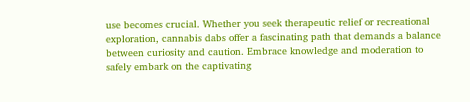use becomes crucial. Whether you seek therapeutic relief or recreational exploration, cannabis dabs offer a fascinating path that demands a balance between curiosity and caution. Embrace knowledge and moderation to safely embark on the captivating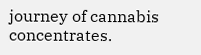journey of cannabis concentrates.